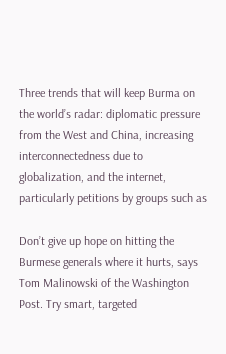Three trends that will keep Burma on the world’s radar: diplomatic pressure from the West and China, increasing interconnectedness due to globalization, and the internet, particularly petitions by groups such as

Don’t give up hope on hitting the Burmese generals where it hurts, says Tom Malinowski of the Washington Post. Try smart, targeted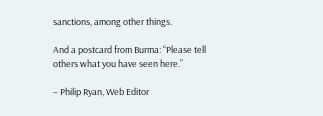sanctions, among other things.

And a postcard from Burma: “Please tell others what you have seen here.”

– Philip Ryan, Web Editor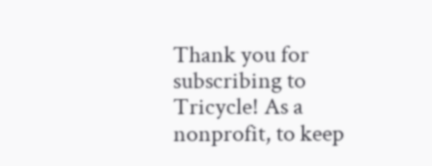Thank you for subscribing to Tricycle! As a nonprofit, to keep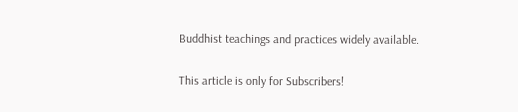Buddhist teachings and practices widely available.

This article is only for Subscribers!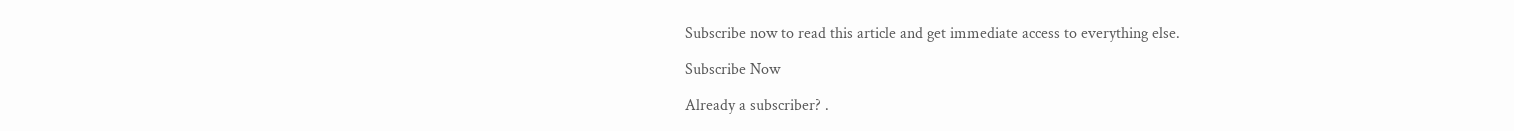Subscribe now to read this article and get immediate access to everything else.

Subscribe Now

Already a subscriber? .